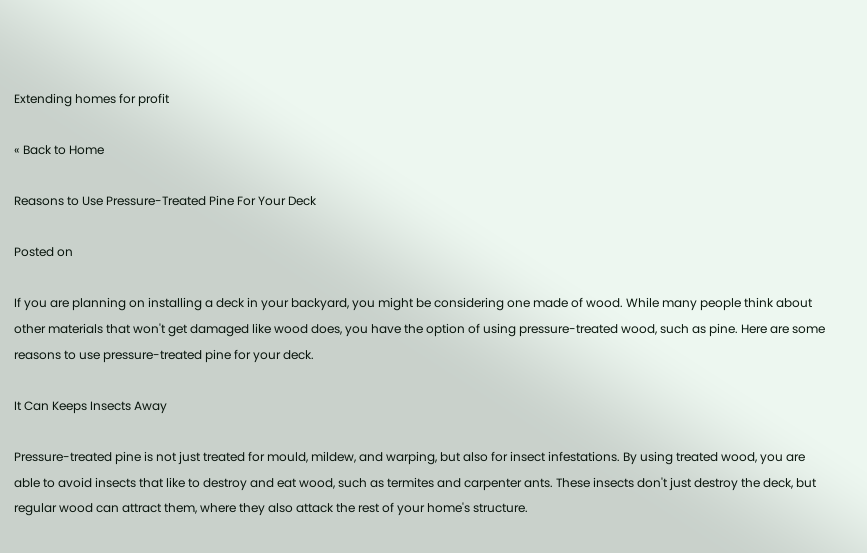Extending homes for profit

« Back to Home

Reasons to Use Pressure-Treated Pine For Your Deck

Posted on

If you are planning on installing a deck in your backyard, you might be considering one made of wood. While many people think about other materials that won't get damaged like wood does, you have the option of using pressure-treated wood, such as pine. Here are some reasons to use pressure-treated pine for your deck.

It Can Keeps Insects Away

Pressure-treated pine is not just treated for mould, mildew, and warping, but also for insect infestations. By using treated wood, you are able to avoid insects that like to destroy and eat wood, such as termites and carpenter ants. These insects don't just destroy the deck, but regular wood can attract them, where they also attack the rest of your home's structure.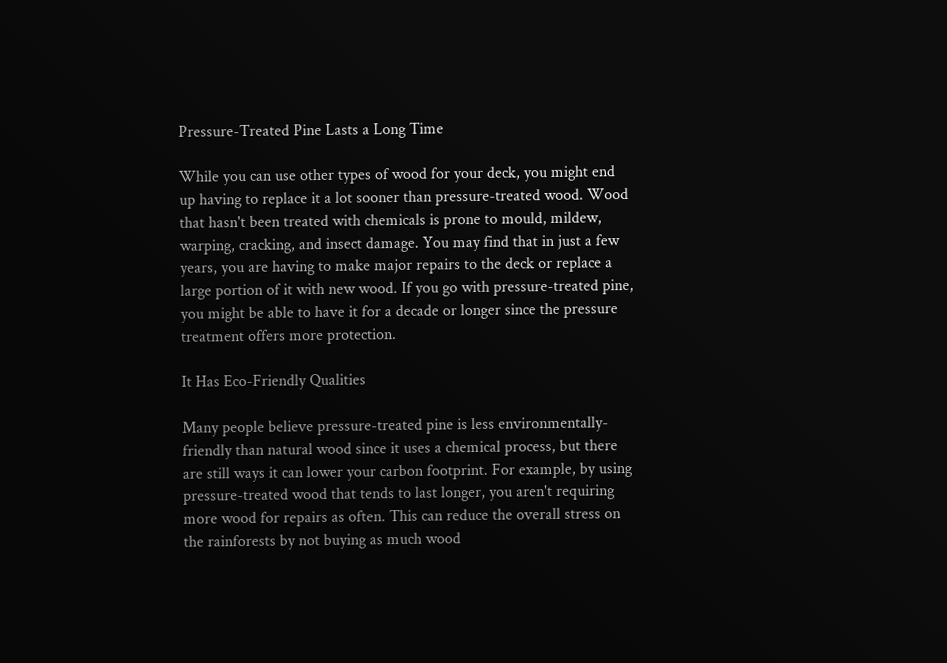Pressure-Treated Pine Lasts a Long Time

While you can use other types of wood for your deck, you might end up having to replace it a lot sooner than pressure-treated wood. Wood that hasn't been treated with chemicals is prone to mould, mildew, warping, cracking, and insect damage. You may find that in just a few years, you are having to make major repairs to the deck or replace a large portion of it with new wood. If you go with pressure-treated pine, you might be able to have it for a decade or longer since the pressure treatment offers more protection.

It Has Eco-Friendly Qualities

Many people believe pressure-treated pine is less environmentally-friendly than natural wood since it uses a chemical process, but there are still ways it can lower your carbon footprint. For example, by using pressure-treated wood that tends to last longer, you aren't requiring more wood for repairs as often. This can reduce the overall stress on the rainforests by not buying as much wood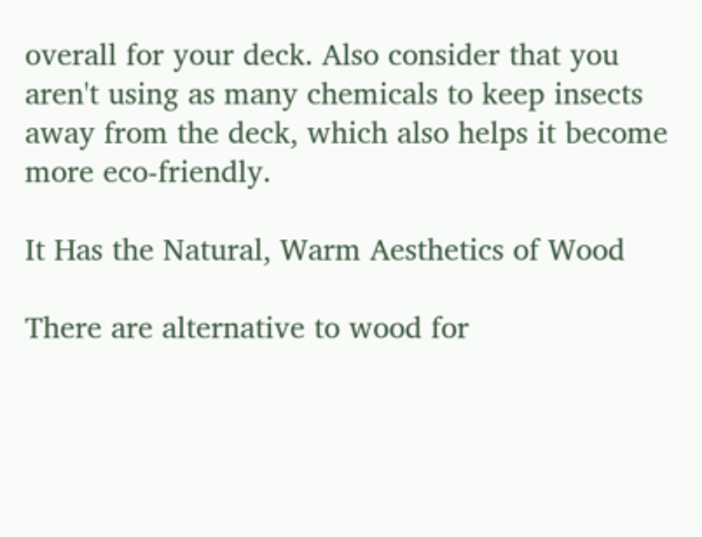overall for your deck. Also consider that you aren't using as many chemicals to keep insects away from the deck, which also helps it become more eco-friendly.

It Has the Natural, Warm Aesthetics of Wood

There are alternative to wood for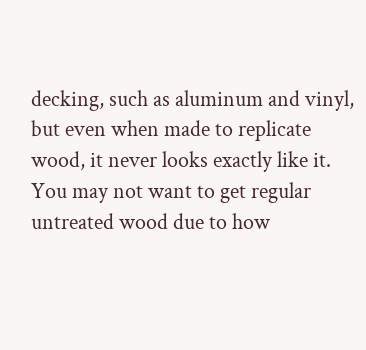decking, such as aluminum and vinyl, but even when made to replicate wood, it never looks exactly like it. You may not want to get regular untreated wood due to how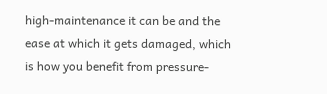high-maintenance it can be and the ease at which it gets damaged, which is how you benefit from pressure-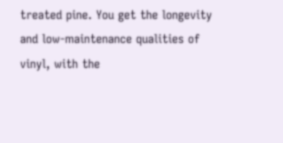treated pine. You get the longevity and low-maintenance qualities of vinyl, with the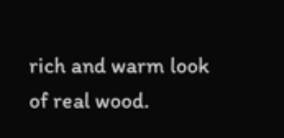rich and warm look of real wood.